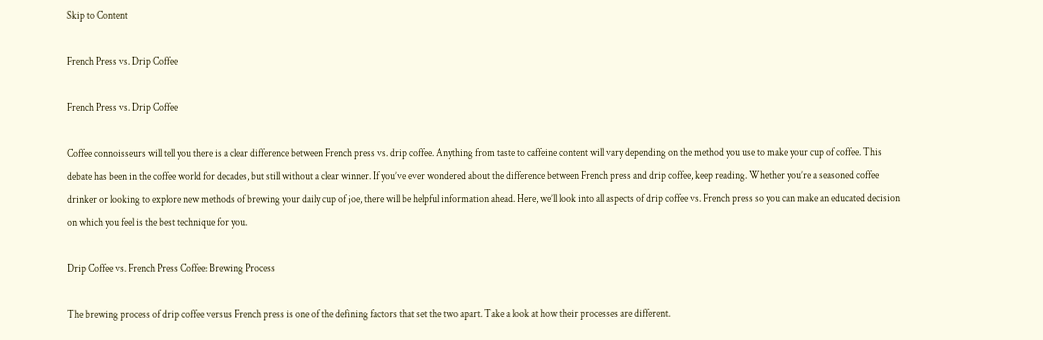Skip to Content

French Press vs. Drip Coffee

French Press vs. Drip Coffee

Coffee connoisseurs will tell you there is a clear difference between French press vs. drip coffee. Anything from taste to caffeine content will vary depending on the method you use to make your cup of coffee. This debate has been in the coffee world for decades, but still without a clear winner. If you’ve ever wondered about the difference between French press and drip coffee, keep reading. Whether you’re a seasoned coffee drinker or looking to explore new methods of brewing your daily cup of joe, there will be helpful information ahead. Here, we’ll look into all aspects of drip coffee vs. French press so you can make an educated decision on which you feel is the best technique for you.

Drip Coffee vs. French Press Coffee: Brewing Process

The brewing process of drip coffee versus French press is one of the defining factors that set the two apart. Take a look at how their processes are different.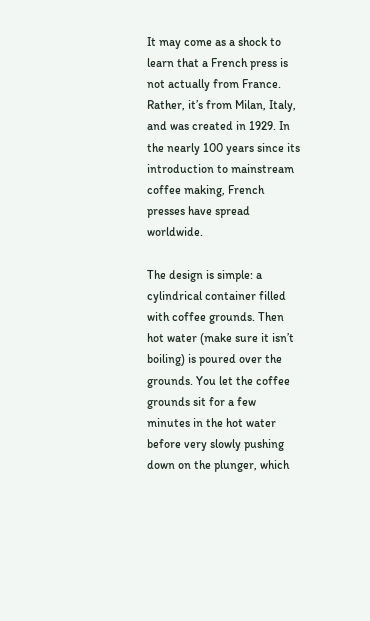It may come as a shock to learn that a French press is not actually from France. Rather, it’s from Milan, Italy, and was created in 1929. In the nearly 100 years since its introduction to mainstream coffee making, French presses have spread worldwide.

The design is simple: a cylindrical container filled with coffee grounds. Then hot water (make sure it isn’t boiling) is poured over the grounds. You let the coffee grounds sit for a few minutes in the hot water before very slowly pushing down on the plunger, which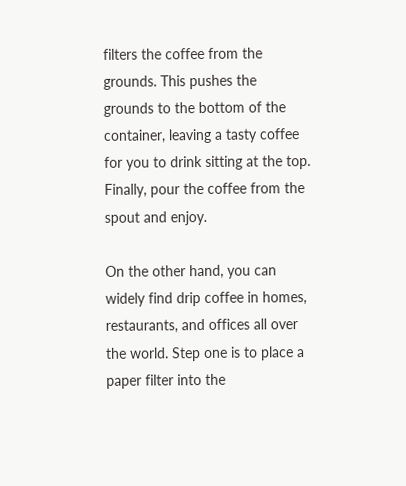filters the coffee from the grounds. This pushes the grounds to the bottom of the container, leaving a tasty coffee for you to drink sitting at the top. Finally, pour the coffee from the spout and enjoy.

On the other hand, you can widely find drip coffee in homes, restaurants, and offices all over the world. Step one is to place a paper filter into the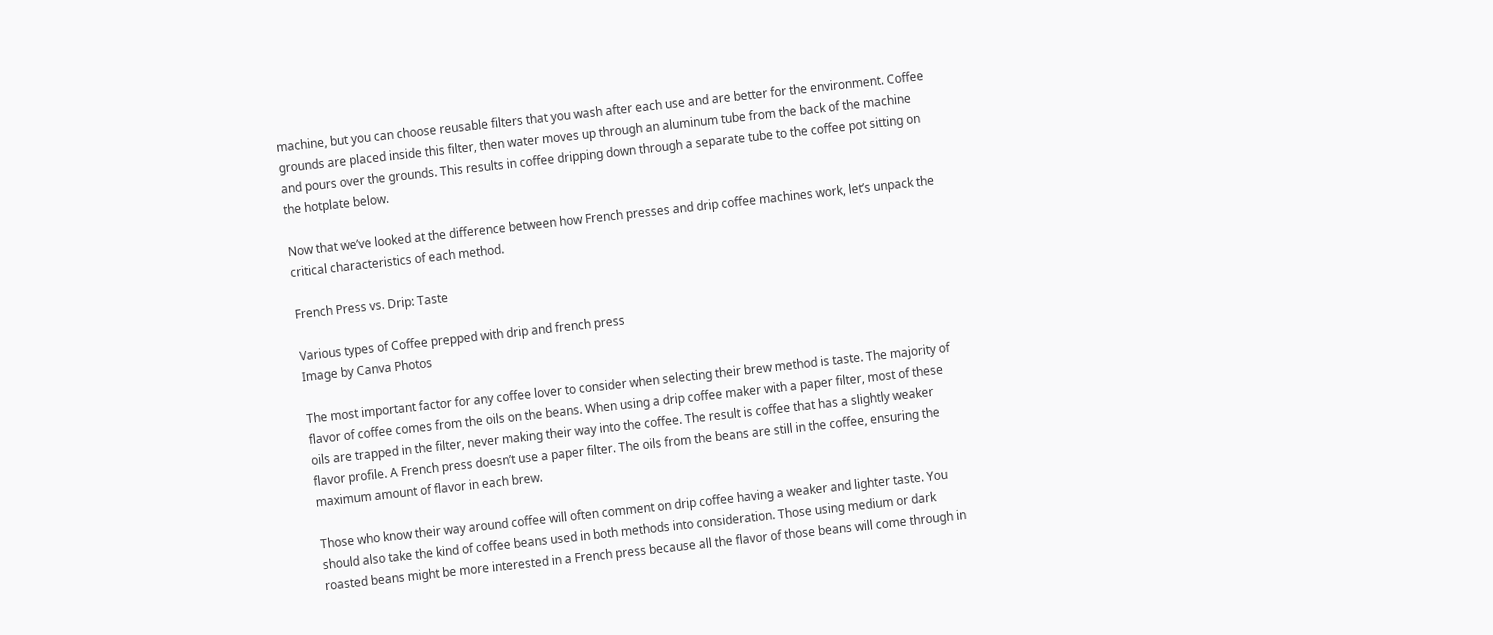machine, but you can choose reusable filters that you wash after each use and are better for the environment. Coffee grounds are placed inside this filter, then water moves up through an aluminum tube from the back of the machine and pours over the grounds. This results in coffee dripping down through a separate tube to the coffee pot sitting on the hotplate below.

Now that we’ve looked at the difference between how French presses and drip coffee machines work, let’s unpack the critical characteristics of each method.

French Press vs. Drip: Taste

Various types of Coffee prepped with drip and french press
Image by Canva Photos

The most important factor for any coffee lover to consider when selecting their brew method is taste. The majority of flavor of coffee comes from the oils on the beans. When using a drip coffee maker with a paper filter, most of these oils are trapped in the filter, never making their way into the coffee. The result is coffee that has a slightly weaker flavor profile. A French press doesn’t use a paper filter. The oils from the beans are still in the coffee, ensuring the maximum amount of flavor in each brew.

Those who know their way around coffee will often comment on drip coffee having a weaker and lighter taste. You should also take the kind of coffee beans used in both methods into consideration. Those using medium or dark roasted beans might be more interested in a French press because all the flavor of those beans will come through in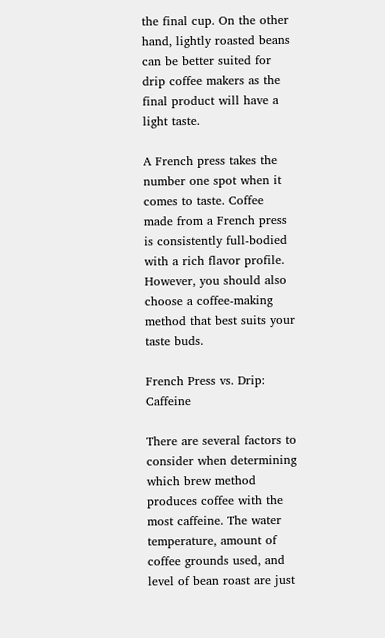the final cup. On the other hand, lightly roasted beans can be better suited for drip coffee makers as the final product will have a light taste.

A French press takes the number one spot when it comes to taste. Coffee made from a French press is consistently full-bodied with a rich flavor profile. However, you should also choose a coffee-making method that best suits your taste buds.

French Press vs. Drip: Caffeine

There are several factors to consider when determining which brew method produces coffee with the most caffeine. The water temperature, amount of coffee grounds used, and level of bean roast are just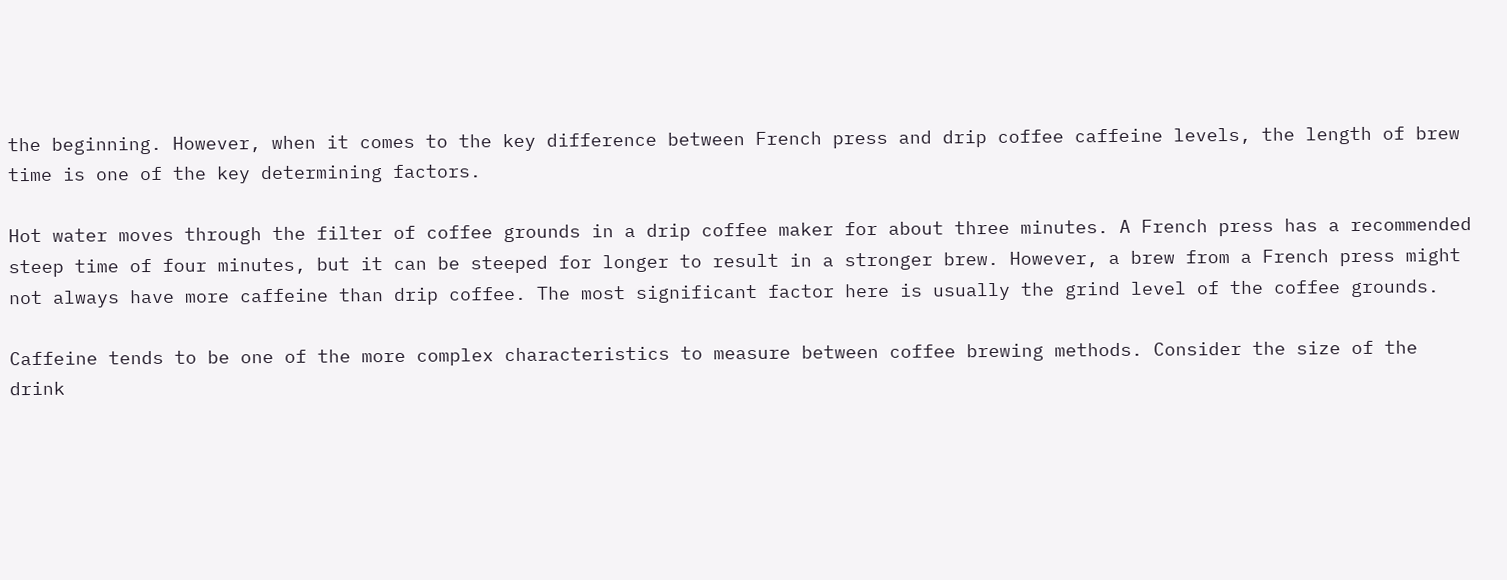the beginning. However, when it comes to the key difference between French press and drip coffee caffeine levels, the length of brew time is one of the key determining factors.

Hot water moves through the filter of coffee grounds in a drip coffee maker for about three minutes. A French press has a recommended steep time of four minutes, but it can be steeped for longer to result in a stronger brew. However, a brew from a French press might not always have more caffeine than drip coffee. The most significant factor here is usually the grind level of the coffee grounds.

Caffeine tends to be one of the more complex characteristics to measure between coffee brewing methods. Consider the size of the drink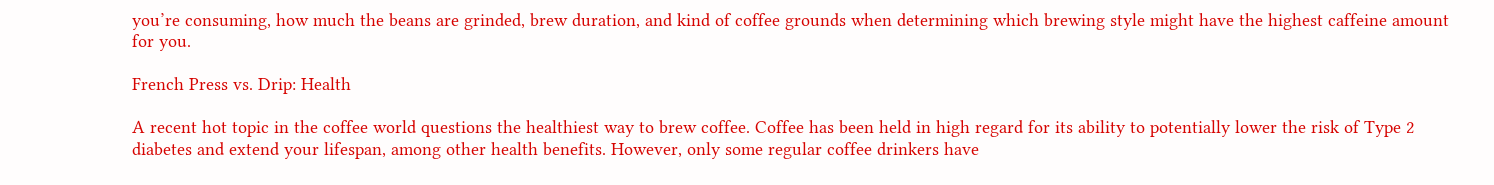you’re consuming, how much the beans are grinded, brew duration, and kind of coffee grounds when determining which brewing style might have the highest caffeine amount for you.

French Press vs. Drip: Health

A recent hot topic in the coffee world questions the healthiest way to brew coffee. Coffee has been held in high regard for its ability to potentially lower the risk of Type 2 diabetes and extend your lifespan, among other health benefits. However, only some regular coffee drinkers have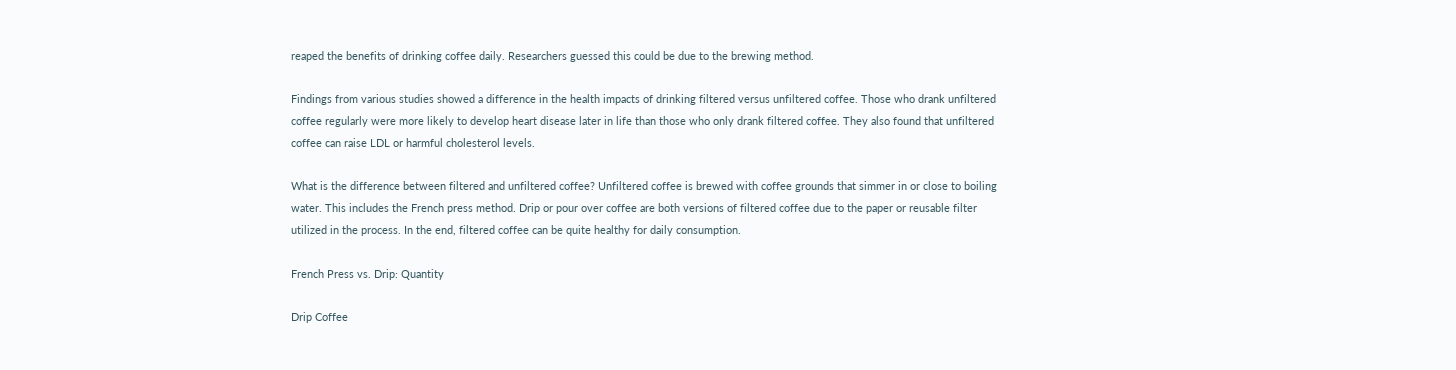reaped the benefits of drinking coffee daily. Researchers guessed this could be due to the brewing method.

Findings from various studies showed a difference in the health impacts of drinking filtered versus unfiltered coffee. Those who drank unfiltered coffee regularly were more likely to develop heart disease later in life than those who only drank filtered coffee. They also found that unfiltered coffee can raise LDL or harmful cholesterol levels.

What is the difference between filtered and unfiltered coffee? Unfiltered coffee is brewed with coffee grounds that simmer in or close to boiling water. This includes the French press method. Drip or pour over coffee are both versions of filtered coffee due to the paper or reusable filter utilized in the process. In the end, filtered coffee can be quite healthy for daily consumption.

French Press vs. Drip: Quantity

Drip Coffee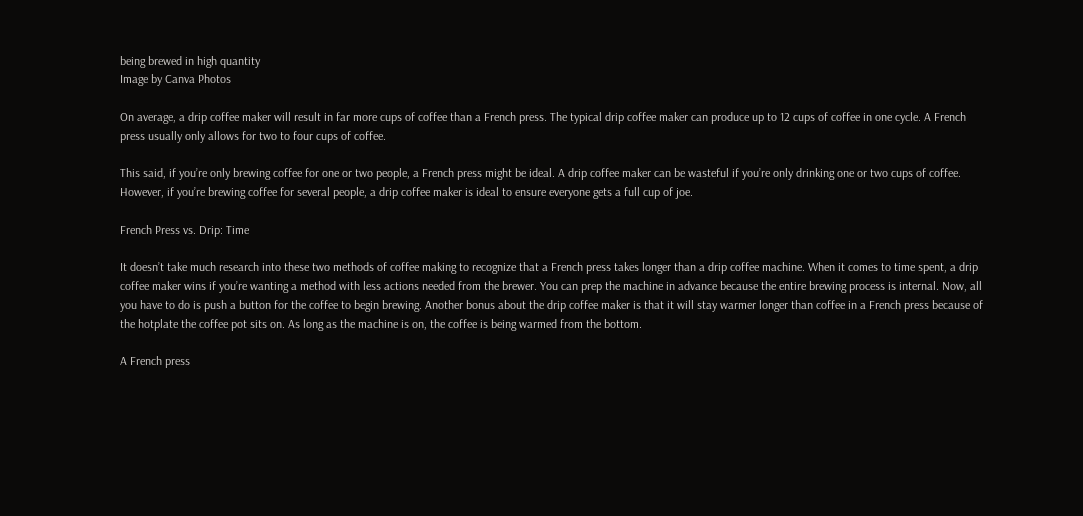being brewed in high quantity
Image by Canva Photos

On average, a drip coffee maker will result in far more cups of coffee than a French press. The typical drip coffee maker can produce up to 12 cups of coffee in one cycle. A French press usually only allows for two to four cups of coffee.

This said, if you’re only brewing coffee for one or two people, a French press might be ideal. A drip coffee maker can be wasteful if you’re only drinking one or two cups of coffee. However, if you’re brewing coffee for several people, a drip coffee maker is ideal to ensure everyone gets a full cup of joe.

French Press vs. Drip: Time

It doesn’t take much research into these two methods of coffee making to recognize that a French press takes longer than a drip coffee machine. When it comes to time spent, a drip coffee maker wins if you’re wanting a method with less actions needed from the brewer. You can prep the machine in advance because the entire brewing process is internal. Now, all you have to do is push a button for the coffee to begin brewing. Another bonus about the drip coffee maker is that it will stay warmer longer than coffee in a French press because of the hotplate the coffee pot sits on. As long as the machine is on, the coffee is being warmed from the bottom.

A French press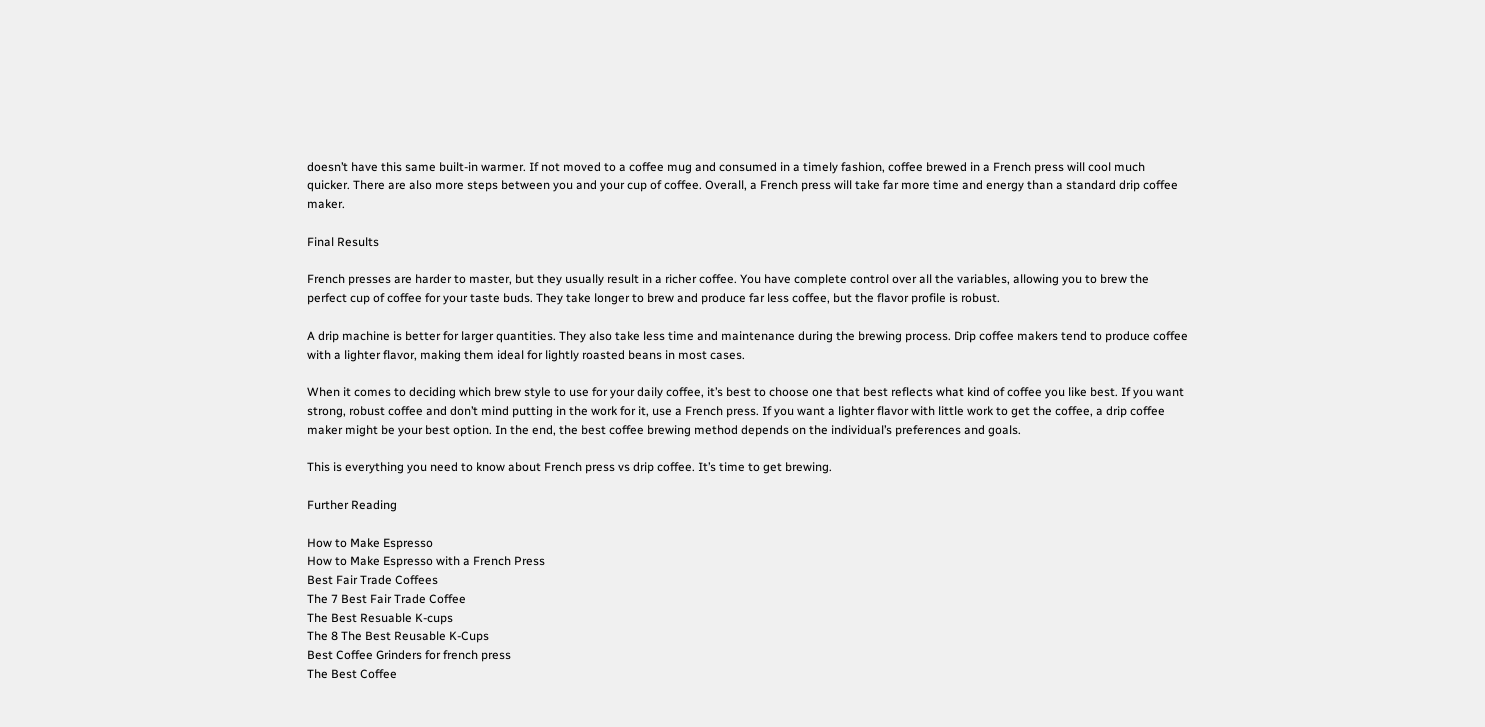doesn’t have this same built-in warmer. If not moved to a coffee mug and consumed in a timely fashion, coffee brewed in a French press will cool much quicker. There are also more steps between you and your cup of coffee. Overall, a French press will take far more time and energy than a standard drip coffee maker.

Final Results

French presses are harder to master, but they usually result in a richer coffee. You have complete control over all the variables, allowing you to brew the perfect cup of coffee for your taste buds. They take longer to brew and produce far less coffee, but the flavor profile is robust.

A drip machine is better for larger quantities. They also take less time and maintenance during the brewing process. Drip coffee makers tend to produce coffee with a lighter flavor, making them ideal for lightly roasted beans in most cases.

When it comes to deciding which brew style to use for your daily coffee, it’s best to choose one that best reflects what kind of coffee you like best. If you want strong, robust coffee and don’t mind putting in the work for it, use a French press. If you want a lighter flavor with little work to get the coffee, a drip coffee maker might be your best option. In the end, the best coffee brewing method depends on the individual’s preferences and goals.

This is everything you need to know about French press vs drip coffee. It’s time to get brewing.

Further Reading

How to Make Espresso
How to Make Espresso with a French Press
Best Fair Trade Coffees
The 7 Best Fair Trade Coffee
The Best Resuable K-cups
The 8 The Best Reusable K-Cups
Best Coffee Grinders for french press
The Best Coffee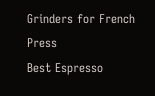Grinders for French Press
Best Espresso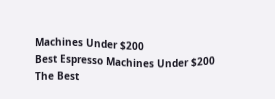Machines Under $200
Best Espresso Machines Under $200
The Best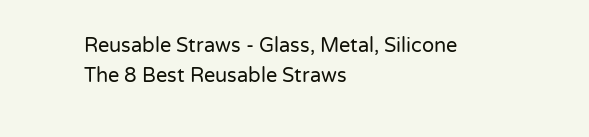Reusable Straws - Glass, Metal, Silicone
The 8 Best Reusable Straws